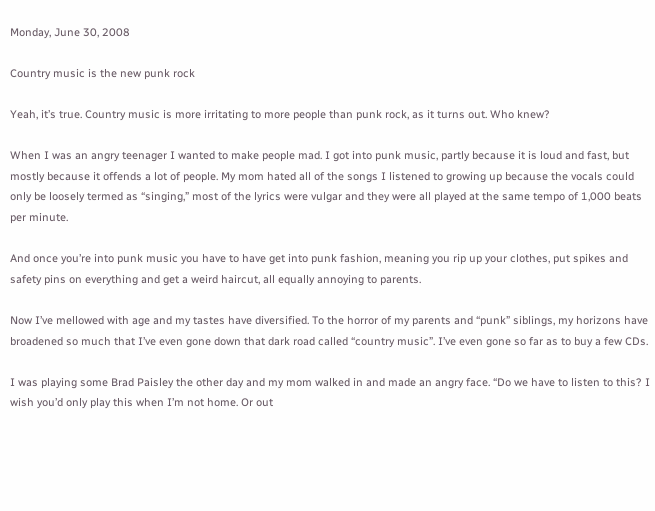Monday, June 30, 2008

Country music is the new punk rock

Yeah, it’s true. Country music is more irritating to more people than punk rock, as it turns out. Who knew?

When I was an angry teenager I wanted to make people mad. I got into punk music, partly because it is loud and fast, but mostly because it offends a lot of people. My mom hated all of the songs I listened to growing up because the vocals could only be loosely termed as “singing,” most of the lyrics were vulgar and they were all played at the same tempo of 1,000 beats per minute.

And once you’re into punk music you have to have get into punk fashion, meaning you rip up your clothes, put spikes and safety pins on everything and get a weird haircut, all equally annoying to parents.

Now I’ve mellowed with age and my tastes have diversified. To the horror of my parents and “punk” siblings, my horizons have broadened so much that I’ve even gone down that dark road called “country music”. I’ve even gone so far as to buy a few CDs.

I was playing some Brad Paisley the other day and my mom walked in and made an angry face. “Do we have to listen to this? I wish you’d only play this when I’m not home. Or out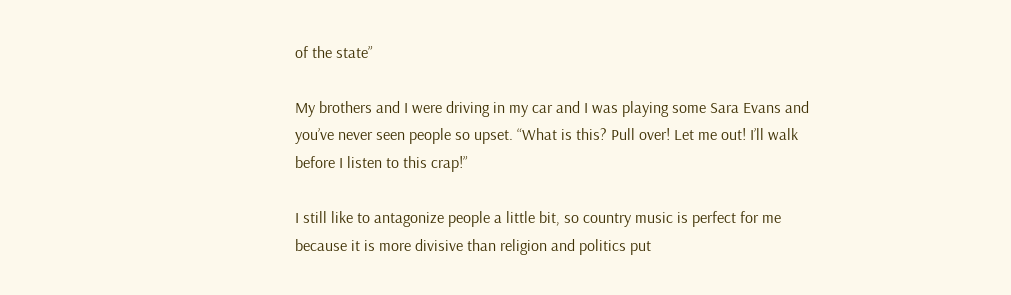of the state”

My brothers and I were driving in my car and I was playing some Sara Evans and you’ve never seen people so upset. “What is this? Pull over! Let me out! I’ll walk before I listen to this crap!”

I still like to antagonize people a little bit, so country music is perfect for me because it is more divisive than religion and politics put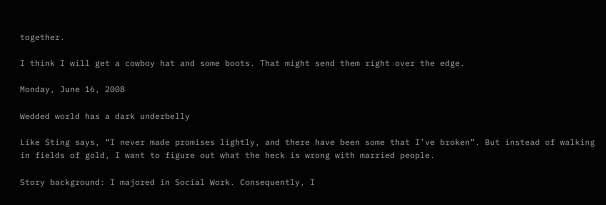together.

I think I will get a cowboy hat and some boots. That might send them right over the edge.

Monday, June 16, 2008

Wedded world has a dark underbelly

Like Sting says, “I never made promises lightly, and there have been some that I’ve broken”. But instead of walking in fields of gold, I want to figure out what the heck is wrong with married people.

Story background: I majored in Social Work. Consequently, I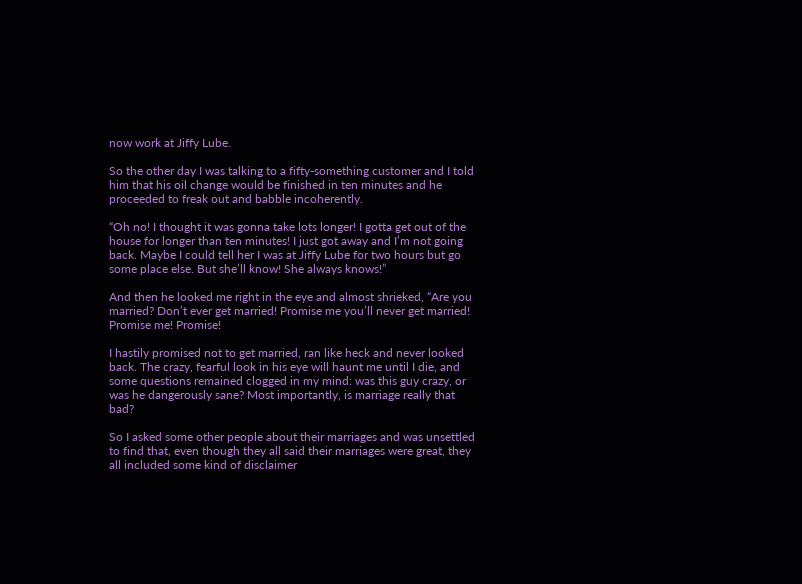now work at Jiffy Lube.

So the other day I was talking to a fifty-something customer and I told him that his oil change would be finished in ten minutes and he proceeded to freak out and babble incoherently.

“Oh no! I thought it was gonna take lots longer! I gotta get out of the house for longer than ten minutes! I just got away and I’m not going back. Maybe I could tell her I was at Jiffy Lube for two hours but go some place else. But she’ll know! She always knows!”

And then he looked me right in the eye and almost shrieked, “Are you married? Don’t ever get married! Promise me you’ll never get married! Promise me! Promise!

I hastily promised not to get married, ran like heck and never looked back. The crazy, fearful look in his eye will haunt me until I die, and some questions remained clogged in my mind: was this guy crazy, or was he dangerously sane? Most importantly, is marriage really that bad?

So I asked some other people about their marriages and was unsettled to find that, even though they all said their marriages were great, they all included some kind of disclaimer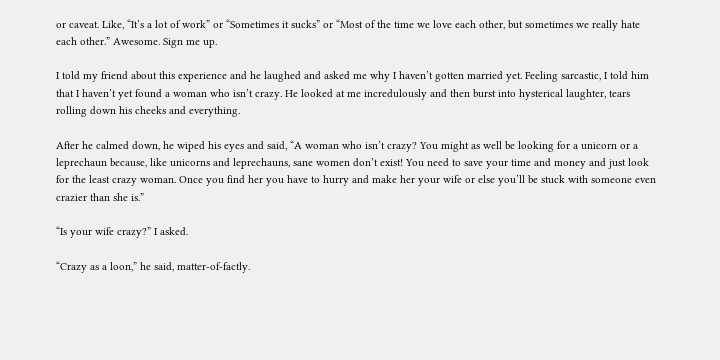or caveat. Like, “It’s a lot of work” or “Sometimes it sucks” or “Most of the time we love each other, but sometimes we really hate each other.” Awesome. Sign me up.

I told my friend about this experience and he laughed and asked me why I haven’t gotten married yet. Feeling sarcastic, I told him that I haven’t yet found a woman who isn’t crazy. He looked at me incredulously and then burst into hysterical laughter, tears rolling down his cheeks and everything.

After he calmed down, he wiped his eyes and said, “A woman who isn’t crazy? You might as well be looking for a unicorn or a leprechaun because, like unicorns and leprechauns, sane women don’t exist! You need to save your time and money and just look for the least crazy woman. Once you find her you have to hurry and make her your wife or else you’ll be stuck with someone even crazier than she is.”

“Is your wife crazy?” I asked.

“Crazy as a loon,” he said, matter-of-factly.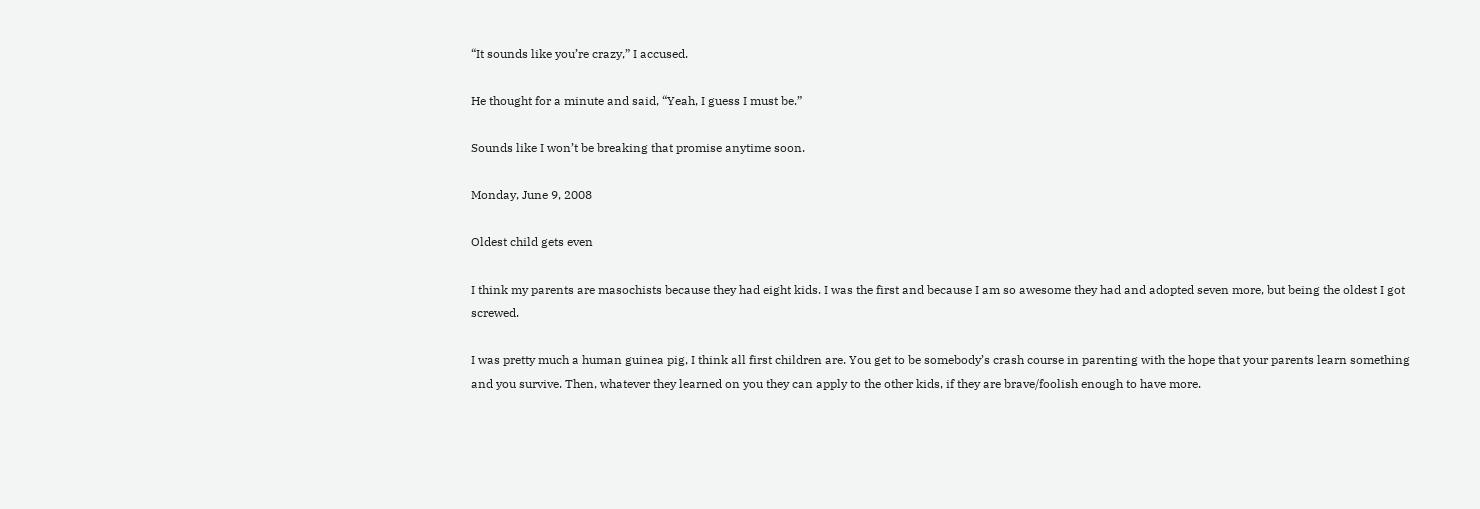“It sounds like you’re crazy,” I accused.

He thought for a minute and said, “Yeah, I guess I must be.”

Sounds like I won’t be breaking that promise anytime soon.

Monday, June 9, 2008

Oldest child gets even

I think my parents are masochists because they had eight kids. I was the first and because I am so awesome they had and adopted seven more, but being the oldest I got screwed.

I was pretty much a human guinea pig, I think all first children are. You get to be somebody’s crash course in parenting with the hope that your parents learn something and you survive. Then, whatever they learned on you they can apply to the other kids, if they are brave/foolish enough to have more.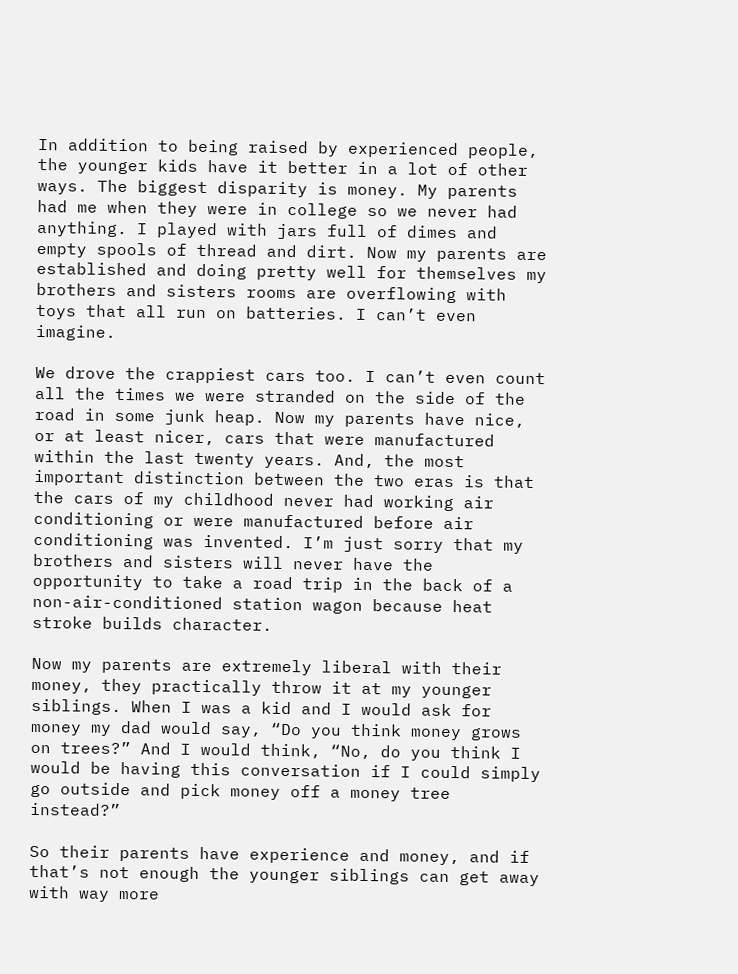In addition to being raised by experienced people, the younger kids have it better in a lot of other ways. The biggest disparity is money. My parents had me when they were in college so we never had anything. I played with jars full of dimes and empty spools of thread and dirt. Now my parents are established and doing pretty well for themselves my brothers and sisters rooms are overflowing with toys that all run on batteries. I can’t even imagine.

We drove the crappiest cars too. I can’t even count all the times we were stranded on the side of the road in some junk heap. Now my parents have nice, or at least nicer, cars that were manufactured within the last twenty years. And, the most important distinction between the two eras is that the cars of my childhood never had working air conditioning or were manufactured before air conditioning was invented. I’m just sorry that my brothers and sisters will never have the opportunity to take a road trip in the back of a non-air-conditioned station wagon because heat stroke builds character.

Now my parents are extremely liberal with their money, they practically throw it at my younger siblings. When I was a kid and I would ask for money my dad would say, “Do you think money grows on trees?” And I would think, “No, do you think I would be having this conversation if I could simply go outside and pick money off a money tree instead?”

So their parents have experience and money, and if that’s not enough the younger siblings can get away with way more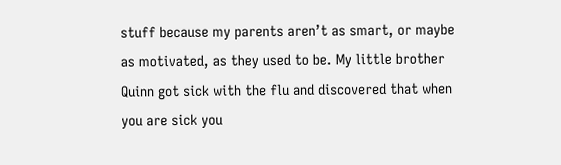stuff because my parents aren’t as smart, or maybe as motivated, as they used to be. My little brother Quinn got sick with the flu and discovered that when you are sick you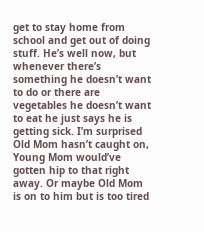get to stay home from school and get out of doing stuff. He’s well now, but whenever there’s something he doesn’t want to do or there are vegetables he doesn’t want to eat he just says he is getting sick. I’m surprised Old Mom hasn’t caught on, Young Mom would’ve gotten hip to that right away. Or maybe Old Mom is on to him but is too tired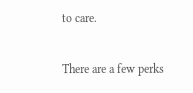to care.

There are a few perks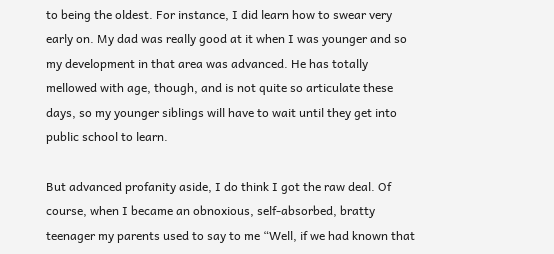to being the oldest. For instance, I did learn how to swear very early on. My dad was really good at it when I was younger and so my development in that area was advanced. He has totally mellowed with age, though, and is not quite so articulate these days, so my younger siblings will have to wait until they get into public school to learn.

But advanced profanity aside, I do think I got the raw deal. Of course, when I became an obnoxious, self-absorbed, bratty teenager my parents used to say to me “Well, if we had known that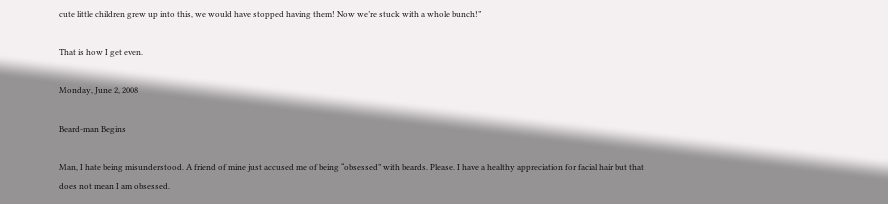cute little children grew up into this, we would have stopped having them! Now we’re stuck with a whole bunch!”

That is how I get even.

Monday, June 2, 2008

Beard-man Begins

Man, I hate being misunderstood. A friend of mine just accused me of being “obsessed” with beards. Please. I have a healthy appreciation for facial hair but that does not mean I am obsessed.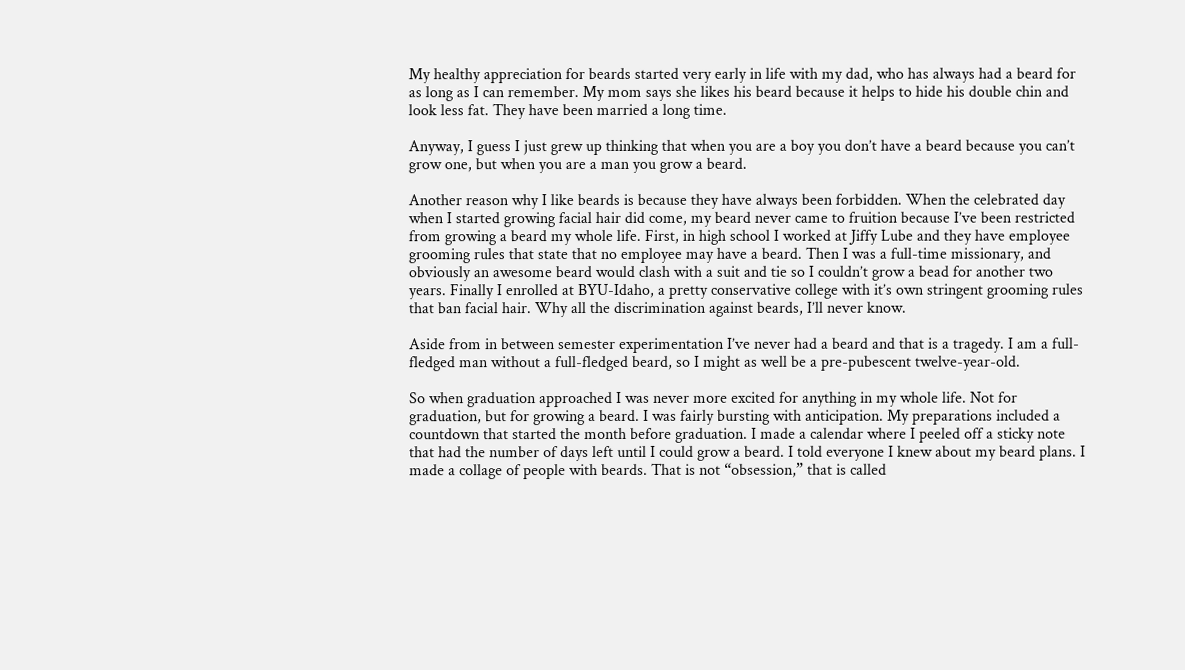My healthy appreciation for beards started very early in life with my dad, who has always had a beard for as long as I can remember. My mom says she likes his beard because it helps to hide his double chin and look less fat. They have been married a long time.

Anyway, I guess I just grew up thinking that when you are a boy you don’t have a beard because you can’t grow one, but when you are a man you grow a beard.

Another reason why I like beards is because they have always been forbidden. When the celebrated day when I started growing facial hair did come, my beard never came to fruition because I’ve been restricted from growing a beard my whole life. First, in high school I worked at Jiffy Lube and they have employee grooming rules that state that no employee may have a beard. Then I was a full-time missionary, and obviously an awesome beard would clash with a suit and tie so I couldn’t grow a bead for another two years. Finally I enrolled at BYU-Idaho, a pretty conservative college with it’s own stringent grooming rules that ban facial hair. Why all the discrimination against beards, I’ll never know.

Aside from in between semester experimentation I’ve never had a beard and that is a tragedy. I am a full-fledged man without a full-fledged beard, so I might as well be a pre-pubescent twelve-year-old.

So when graduation approached I was never more excited for anything in my whole life. Not for graduation, but for growing a beard. I was fairly bursting with anticipation. My preparations included a countdown that started the month before graduation. I made a calendar where I peeled off a sticky note that had the number of days left until I could grow a beard. I told everyone I knew about my beard plans. I made a collage of people with beards. That is not “obsession,” that is called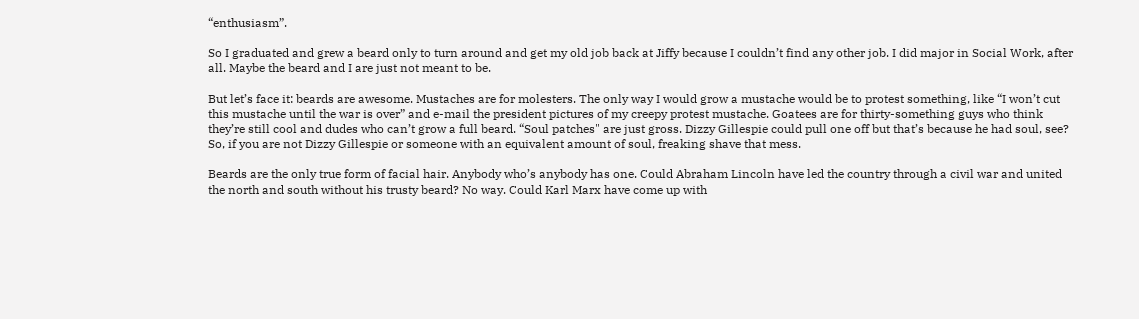“enthusiasm”.

So I graduated and grew a beard only to turn around and get my old job back at Jiffy because I couldn’t find any other job. I did major in Social Work, after all. Maybe the beard and I are just not meant to be.

But let’s face it: beards are awesome. Mustaches are for molesters. The only way I would grow a mustache would be to protest something, like “I won’t cut this mustache until the war is over” and e-mail the president pictures of my creepy protest mustache. Goatees are for thirty-something guys who think they’re still cool and dudes who can’t grow a full beard. “Soul patches" are just gross. Dizzy Gillespie could pull one off but that’s because he had soul, see? So, if you are not Dizzy Gillespie or someone with an equivalent amount of soul, freaking shave that mess.

Beards are the only true form of facial hair. Anybody who’s anybody has one. Could Abraham Lincoln have led the country through a civil war and united the north and south without his trusty beard? No way. Could Karl Marx have come up with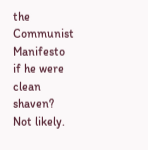the Communist Manifesto if he were clean shaven? Not likely.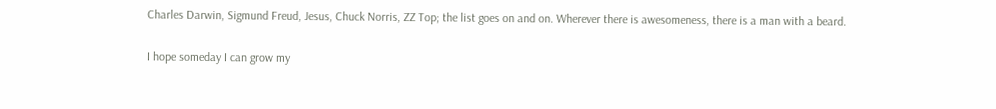Charles Darwin, Sigmund Freud, Jesus, Chuck Norris, ZZ Top; the list goes on and on. Wherever there is awesomeness, there is a man with a beard.

I hope someday I can grow my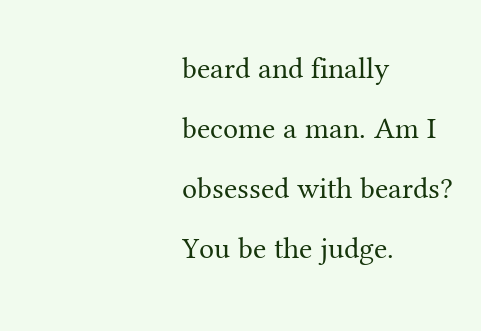beard and finally become a man. Am I obsessed with beards? You be the judge.